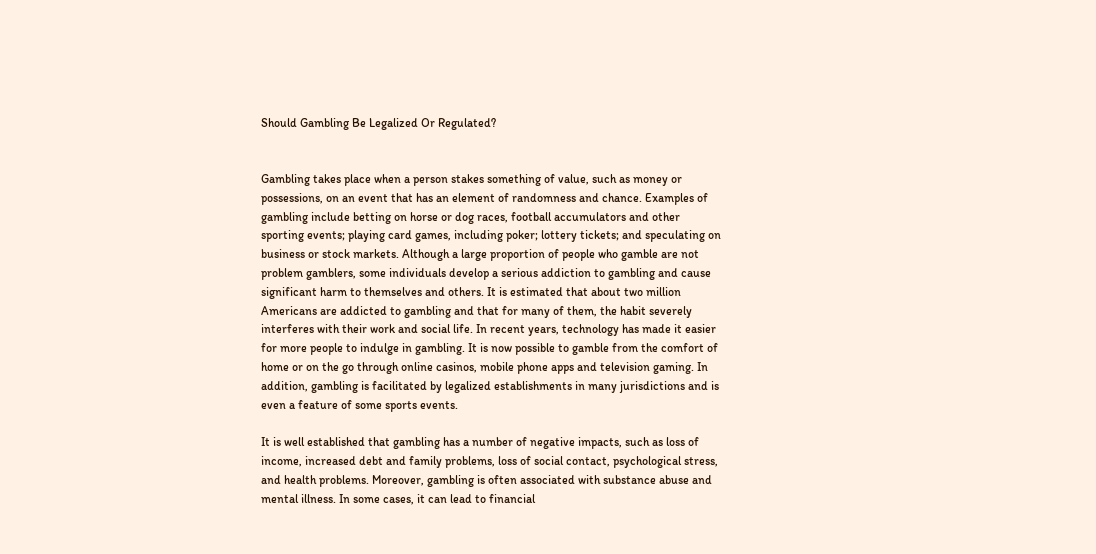Should Gambling Be Legalized Or Regulated?


Gambling takes place when a person stakes something of value, such as money or possessions, on an event that has an element of randomness and chance. Examples of gambling include betting on horse or dog races, football accumulators and other sporting events; playing card games, including poker; lottery tickets; and speculating on business or stock markets. Although a large proportion of people who gamble are not problem gamblers, some individuals develop a serious addiction to gambling and cause significant harm to themselves and others. It is estimated that about two million Americans are addicted to gambling and that for many of them, the habit severely interferes with their work and social life. In recent years, technology has made it easier for more people to indulge in gambling. It is now possible to gamble from the comfort of home or on the go through online casinos, mobile phone apps and television gaming. In addition, gambling is facilitated by legalized establishments in many jurisdictions and is even a feature of some sports events.

It is well established that gambling has a number of negative impacts, such as loss of income, increased debt and family problems, loss of social contact, psychological stress, and health problems. Moreover, gambling is often associated with substance abuse and mental illness. In some cases, it can lead to financial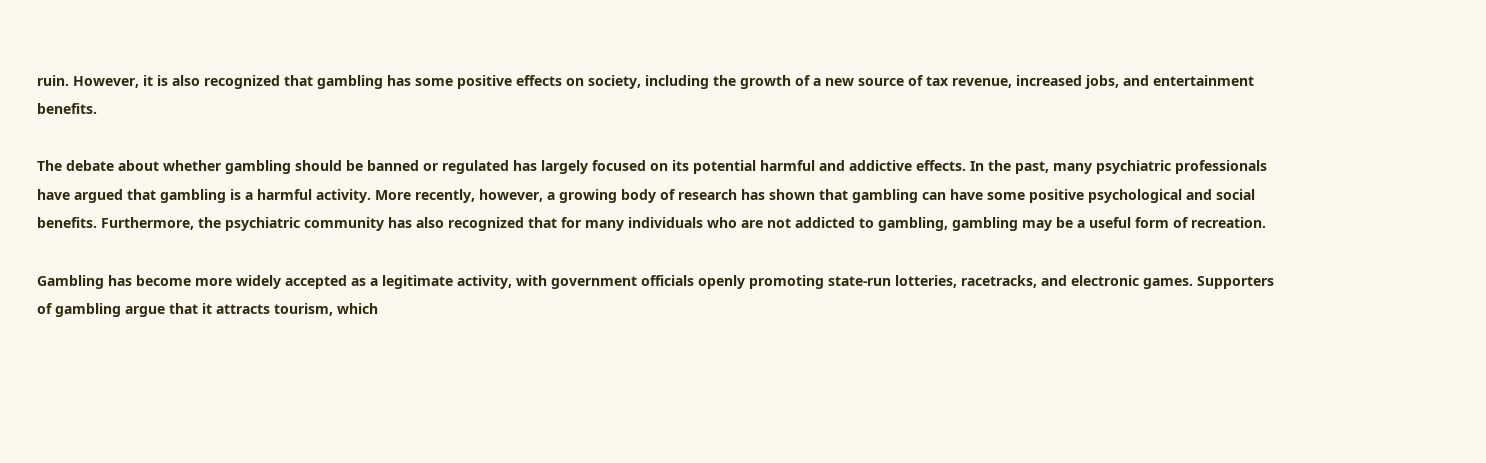ruin. However, it is also recognized that gambling has some positive effects on society, including the growth of a new source of tax revenue, increased jobs, and entertainment benefits.

The debate about whether gambling should be banned or regulated has largely focused on its potential harmful and addictive effects. In the past, many psychiatric professionals have argued that gambling is a harmful activity. More recently, however, a growing body of research has shown that gambling can have some positive psychological and social benefits. Furthermore, the psychiatric community has also recognized that for many individuals who are not addicted to gambling, gambling may be a useful form of recreation.

Gambling has become more widely accepted as a legitimate activity, with government officials openly promoting state-run lotteries, racetracks, and electronic games. Supporters of gambling argue that it attracts tourism, which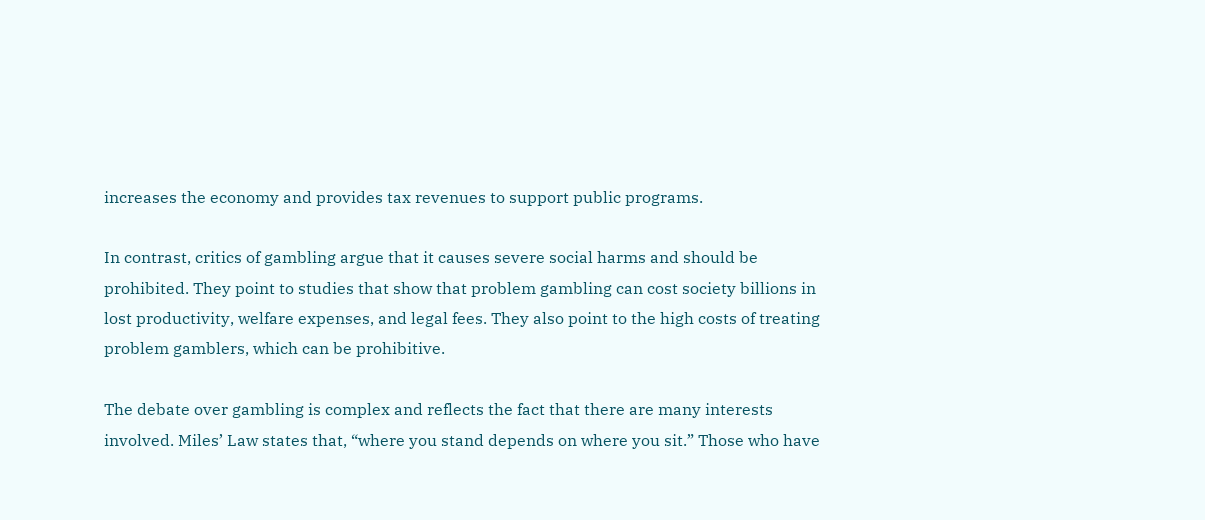increases the economy and provides tax revenues to support public programs.

In contrast, critics of gambling argue that it causes severe social harms and should be prohibited. They point to studies that show that problem gambling can cost society billions in lost productivity, welfare expenses, and legal fees. They also point to the high costs of treating problem gamblers, which can be prohibitive.

The debate over gambling is complex and reflects the fact that there are many interests involved. Miles’ Law states that, “where you stand depends on where you sit.” Those who have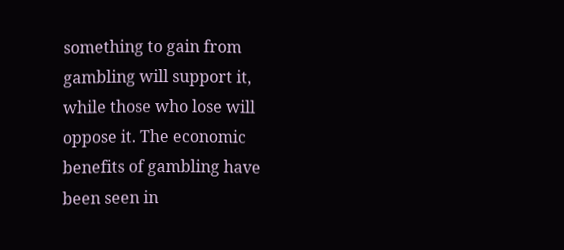something to gain from gambling will support it, while those who lose will oppose it. The economic benefits of gambling have been seen in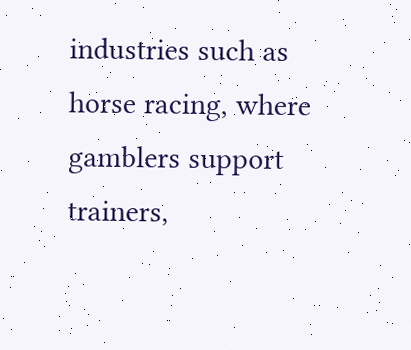industries such as horse racing, where gamblers support trainers,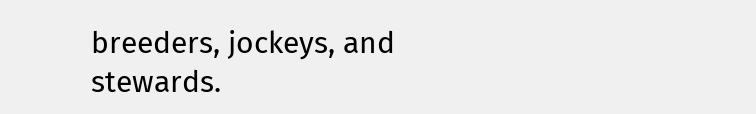breeders, jockeys, and stewards.